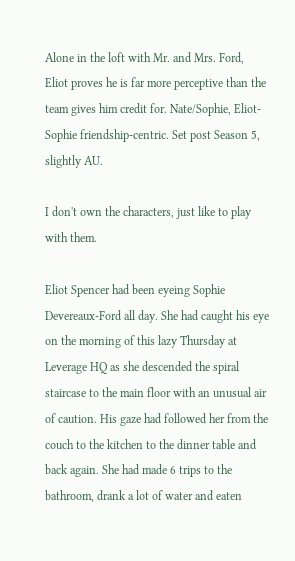Alone in the loft with Mr. and Mrs. Ford, Eliot proves he is far more perceptive than the team gives him credit for. Nate/Sophie, Eliot-Sophie friendship-centric. Set post Season 5, slightly AU.

I don't own the characters, just like to play with them.

Eliot Spencer had been eyeing Sophie Devereaux-Ford all day. She had caught his eye on the morning of this lazy Thursday at Leverage HQ as she descended the spiral staircase to the main floor with an unusual air of caution. His gaze had followed her from the couch to the kitchen to the dinner table and back again. She had made 6 trips to the bathroom, drank a lot of water and eaten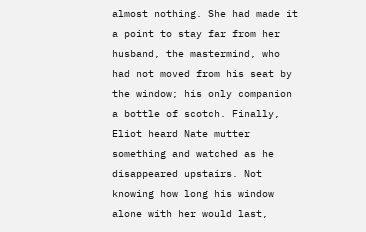almost nothing. She had made it a point to stay far from her husband, the mastermind, who had not moved from his seat by the window; his only companion a bottle of scotch. Finally, Eliot heard Nate mutter something and watched as he disappeared upstairs. Not knowing how long his window alone with her would last,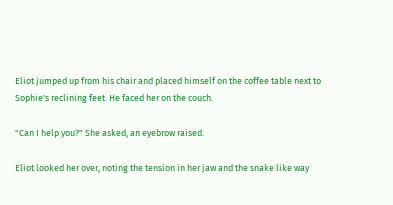Eliot jumped up from his chair and placed himself on the coffee table next to Sophie's reclining feet. He faced her on the couch.

"Can I help you?" She asked, an eyebrow raised.

Eliot looked her over, noting the tension in her jaw and the snake like way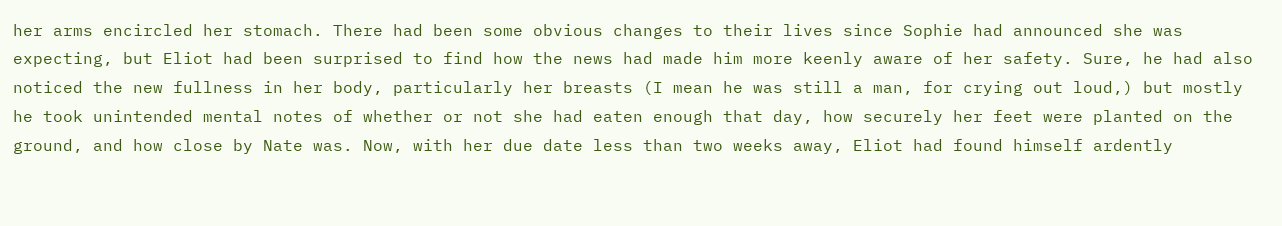her arms encircled her stomach. There had been some obvious changes to their lives since Sophie had announced she was expecting, but Eliot had been surprised to find how the news had made him more keenly aware of her safety. Sure, he had also noticed the new fullness in her body, particularly her breasts (I mean he was still a man, for crying out loud,) but mostly he took unintended mental notes of whether or not she had eaten enough that day, how securely her feet were planted on the ground, and how close by Nate was. Now, with her due date less than two weeks away, Eliot had found himself ardently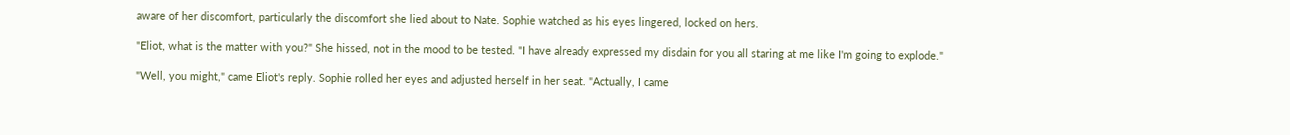aware of her discomfort, particularly the discomfort she lied about to Nate. Sophie watched as his eyes lingered, locked on hers.

"Eliot, what is the matter with you?" She hissed, not in the mood to be tested. "I have already expressed my disdain for you all staring at me like I'm going to explode."

"Well, you might," came Eliot's reply. Sophie rolled her eyes and adjusted herself in her seat. "Actually, I came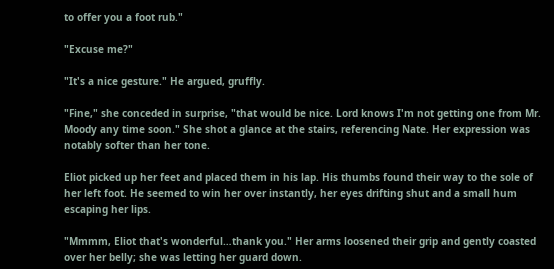to offer you a foot rub."

"Excuse me?"

"It's a nice gesture." He argued, gruffly.

"Fine," she conceded in surprise, "that would be nice. Lord knows I'm not getting one from Mr. Moody any time soon." She shot a glance at the stairs, referencing Nate. Her expression was notably softer than her tone.

Eliot picked up her feet and placed them in his lap. His thumbs found their way to the sole of her left foot. He seemed to win her over instantly, her eyes drifting shut and a small hum escaping her lips.

"Mmmm, Eliot that's wonderful…thank you." Her arms loosened their grip and gently coasted over her belly; she was letting her guard down.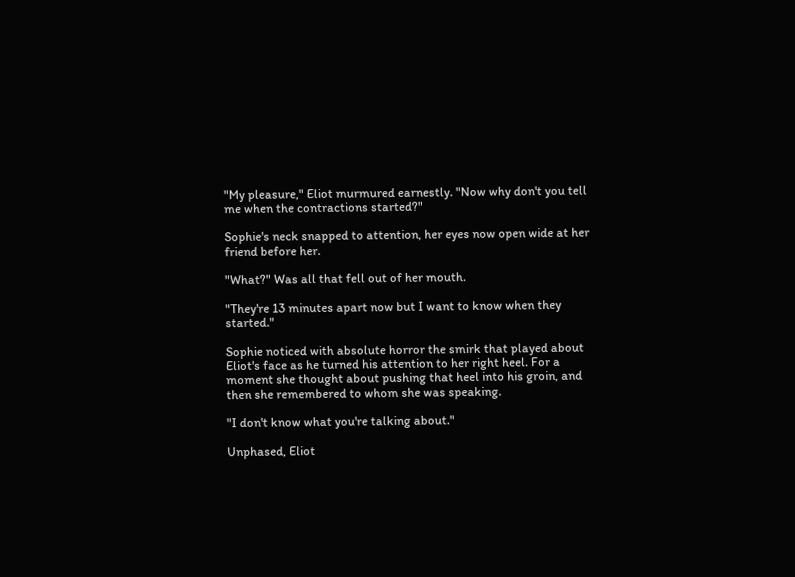"My pleasure," Eliot murmured earnestly. "Now why don't you tell me when the contractions started?"

Sophie's neck snapped to attention, her eyes now open wide at her friend before her.

"What?" Was all that fell out of her mouth.

"They're 13 minutes apart now but I want to know when they started."

Sophie noticed with absolute horror the smirk that played about Eliot's face as he turned his attention to her right heel. For a moment she thought about pushing that heel into his groin, and then she remembered to whom she was speaking.

"I don't know what you're talking about."

Unphased, Eliot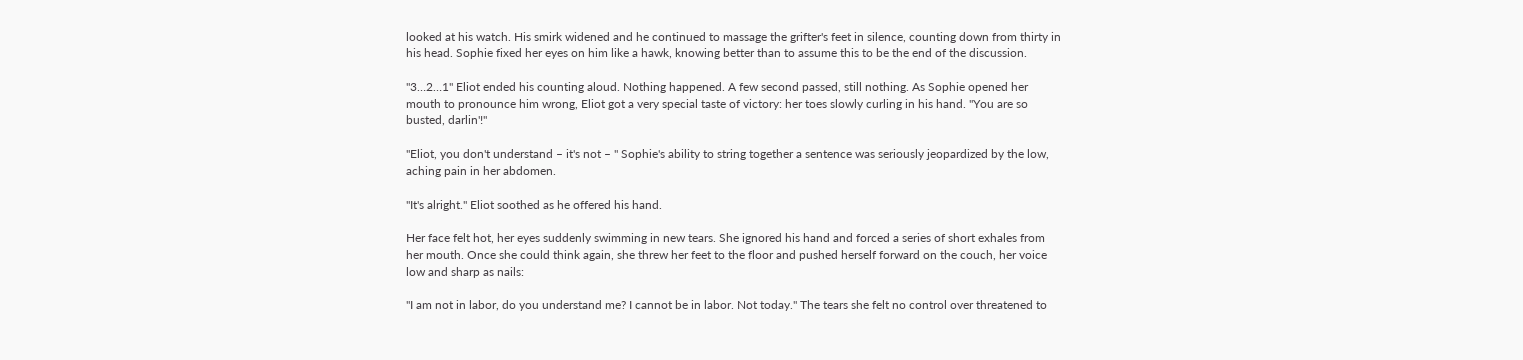looked at his watch. His smirk widened and he continued to massage the grifter's feet in silence, counting down from thirty in his head. Sophie fixed her eyes on him like a hawk, knowing better than to assume this to be the end of the discussion.

"3…2…1" Eliot ended his counting aloud. Nothing happened. A few second passed, still nothing. As Sophie opened her mouth to pronounce him wrong, Eliot got a very special taste of victory: her toes slowly curling in his hand. "You are so busted, darlin'!"

"Eliot, you don't understand – it's not – " Sophie's ability to string together a sentence was seriously jeopardized by the low, aching pain in her abdomen.

"It's alright." Eliot soothed as he offered his hand.

Her face felt hot, her eyes suddenly swimming in new tears. She ignored his hand and forced a series of short exhales from her mouth. Once she could think again, she threw her feet to the floor and pushed herself forward on the couch, her voice low and sharp as nails:

"I am not in labor, do you understand me? I cannot be in labor. Not today." The tears she felt no control over threatened to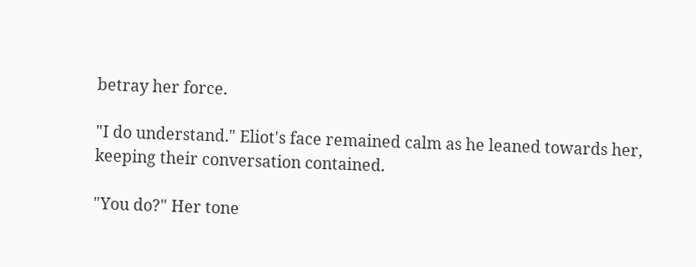betray her force.

"I do understand." Eliot's face remained calm as he leaned towards her, keeping their conversation contained.

"You do?" Her tone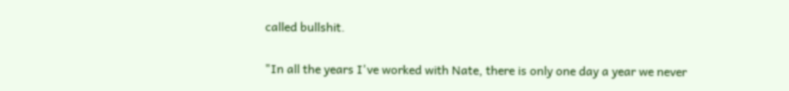called bullshit.

"In all the years I've worked with Nate, there is only one day a year we never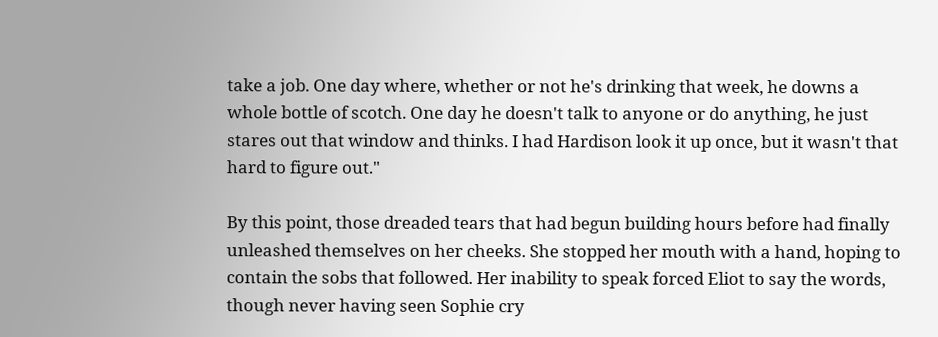take a job. One day where, whether or not he's drinking that week, he downs a whole bottle of scotch. One day he doesn't talk to anyone or do anything, he just stares out that window and thinks. I had Hardison look it up once, but it wasn't that hard to figure out."

By this point, those dreaded tears that had begun building hours before had finally unleashed themselves on her cheeks. She stopped her mouth with a hand, hoping to contain the sobs that followed. Her inability to speak forced Eliot to say the words, though never having seen Sophie cry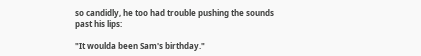so candidly, he too had trouble pushing the sounds past his lips:

"It woulda been Sam's birthday."